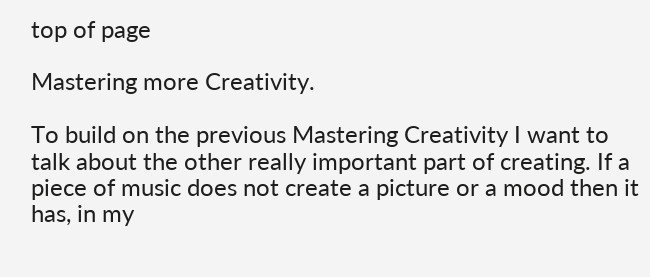top of page

Mastering more Creativity.

To build on the previous Mastering Creativity I want to talk about the other really important part of creating. If a piece of music does not create a picture or a mood then it has, in my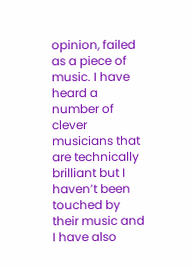opinion, failed as a piece of music. I have heard a number of clever musicians that are technically brilliant but I haven’t been touched by their music and I have also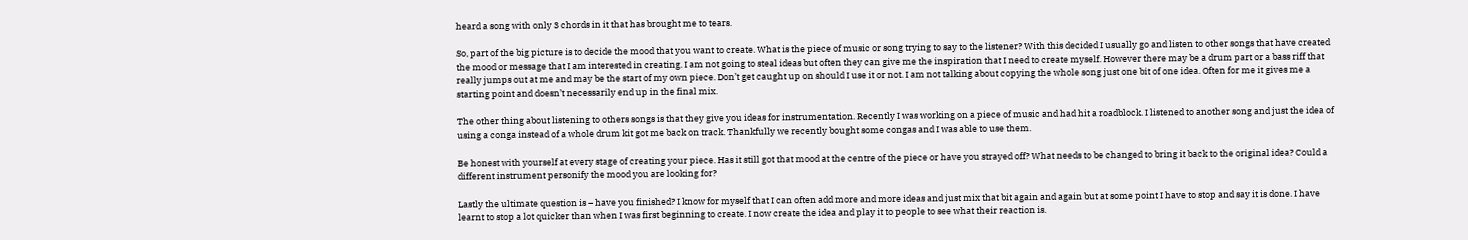heard a song with only 3 chords in it that has brought me to tears.

So, part of the big picture is to decide the mood that you want to create. What is the piece of music or song trying to say to the listener? With this decided I usually go and listen to other songs that have created the mood or message that I am interested in creating. I am not going to steal ideas but often they can give me the inspiration that I need to create myself. However there may be a drum part or a bass riff that really jumps out at me and may be the start of my own piece. Don’t get caught up on should I use it or not. I am not talking about copying the whole song just one bit of one idea. Often for me it gives me a starting point and doesn’t necessarily end up in the final mix.

The other thing about listening to others songs is that they give you ideas for instrumentation. Recently I was working on a piece of music and had hit a roadblock. I listened to another song and just the idea of using a conga instead of a whole drum kit got me back on track. Thankfully we recently bought some congas and I was able to use them.

Be honest with yourself at every stage of creating your piece. Has it still got that mood at the centre of the piece or have you strayed off? What needs to be changed to bring it back to the original idea? Could a different instrument personify the mood you are looking for?

Lastly the ultimate question is – have you finished? I know for myself that I can often add more and more ideas and just mix that bit again and again but at some point I have to stop and say it is done. I have learnt to stop a lot quicker than when I was first beginning to create. I now create the idea and play it to people to see what their reaction is.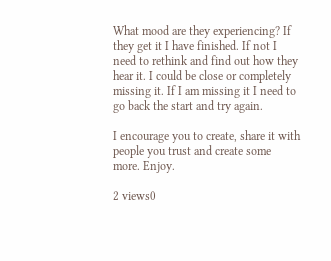What mood are they experiencing? If they get it I have finished. If not I need to rethink and find out how they hear it. I could be close or completely missing it. If I am missing it I need to go back the start and try again.

I encourage you to create, share it with people you trust and create some more. Enjoy.

2 views0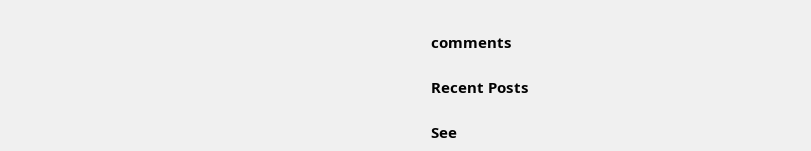comments

Recent Posts

See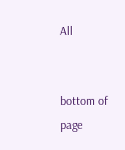All


bottom of page